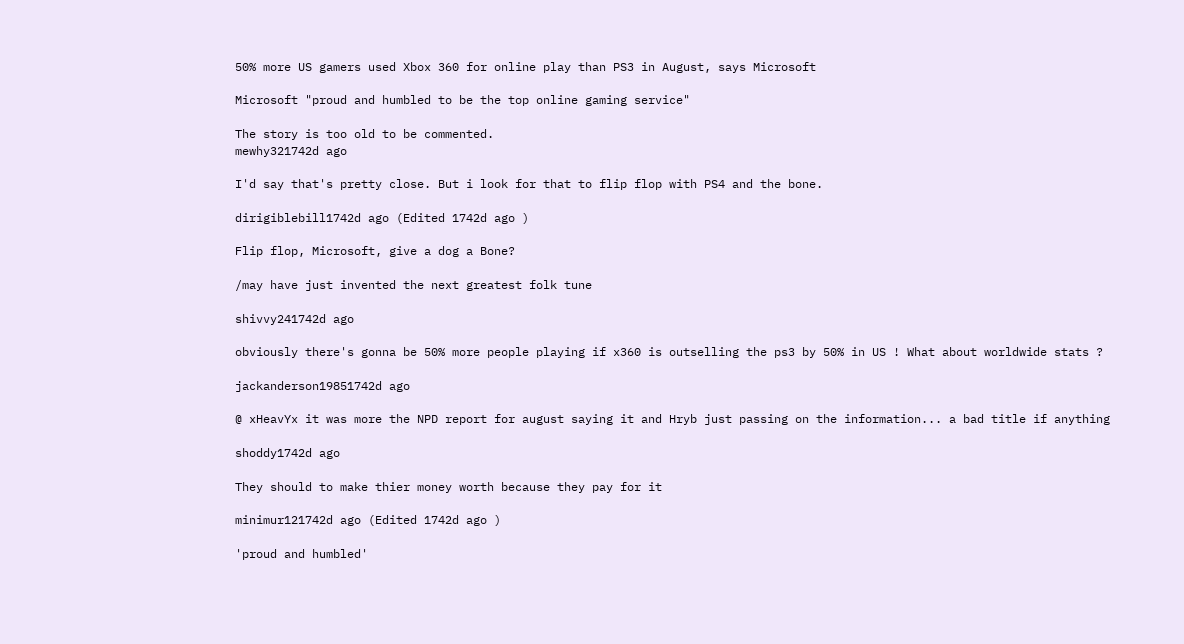50% more US gamers used Xbox 360 for online play than PS3 in August, says Microsoft

Microsoft "proud and humbled to be the top online gaming service"

The story is too old to be commented.
mewhy321742d ago

I'd say that's pretty close. But i look for that to flip flop with PS4 and the bone.

dirigiblebill1742d ago (Edited 1742d ago )

Flip flop, Microsoft, give a dog a Bone?

/may have just invented the next greatest folk tune

shivvy241742d ago

obviously there's gonna be 50% more people playing if x360 is outselling the ps3 by 50% in US ! What about worldwide stats ?

jackanderson19851742d ago

@ xHeavYx it was more the NPD report for august saying it and Hryb just passing on the information... a bad title if anything

shoddy1742d ago

They should to make thier money worth because they pay for it

minimur121742d ago (Edited 1742d ago )

'proud and humbled'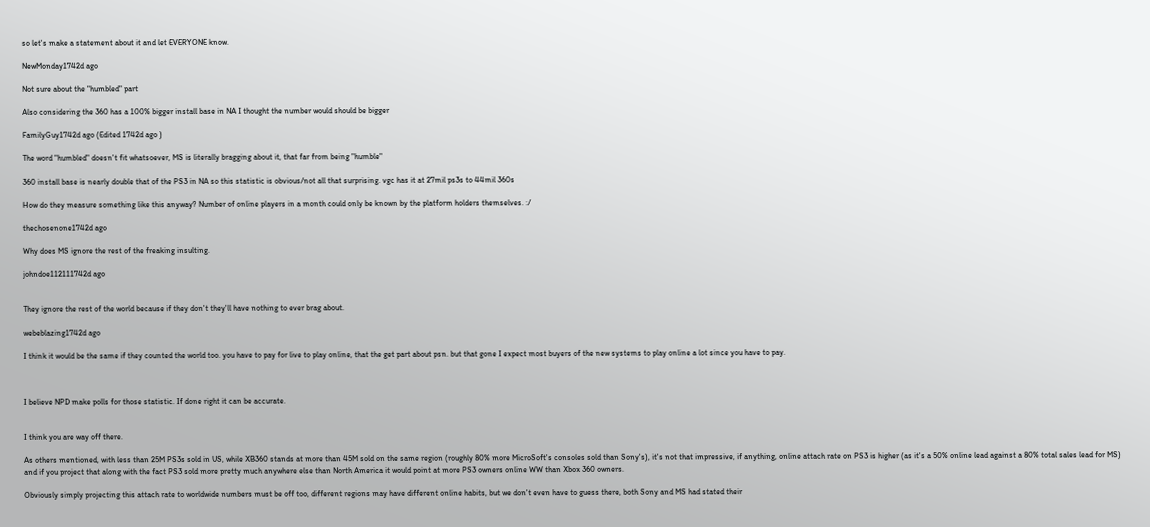so let's make a statement about it and let EVERYONE know.

NewMonday1742d ago

Not sure about the "humbled" part

Also considering the 360 has a 100% bigger install base in NA I thought the number would should be bigger

FamilyGuy1742d ago (Edited 1742d ago )

The word "humbled" doesn't fit whatsoever, MS is literally bragging about it, that far from being "humble"

360 install base is nearly double that of the PS3 in NA so this statistic is obvious/not all that surprising. vgc has it at 27mil ps3s to 44mil 360s

How do they measure something like this anyway? Number of online players in a month could only be known by the platform holders themselves. :/

thechosenone1742d ago

Why does MS ignore the rest of the freaking insulting.

johndoe112111742d ago


They ignore the rest of the world because if they don't they'll have nothing to ever brag about.

webeblazing1742d ago

I think it would be the same if they counted the world too. you have to pay for live to play online, that the get part about psn. but that gone I expect most buyers of the new systems to play online a lot since you have to pay.



I believe NPD make polls for those statistic. If done right it can be accurate.


I think you are way off there.

As others mentioned, with less than 25M PS3s sold in US, while XB360 stands at more than 45M sold on the same region (roughly 80% more MicroSoft's consoles sold than Sony's), it's not that impressive, if anything, online attach rate on PS3 is higher (as it's a 50% online lead against a 80% total sales lead for MS) and if you project that along with the fact PS3 sold more pretty much anywhere else than North America it would point at more PS3 owners online WW than Xbox 360 owners.

Obviously simply projecting this attach rate to worldwide numbers must be off too, different regions may have different online habits, but we don't even have to guess there, both Sony and MS had stated their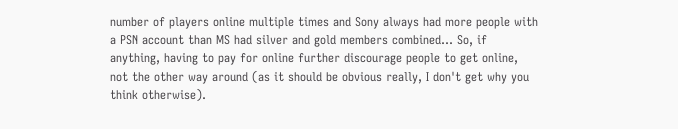number of players online multiple times and Sony always had more people with a PSN account than MS had silver and gold members combined... So, if anything, having to pay for online further discourage people to get online, not the other way around (as it should be obvious really, I don't get why you think otherwise).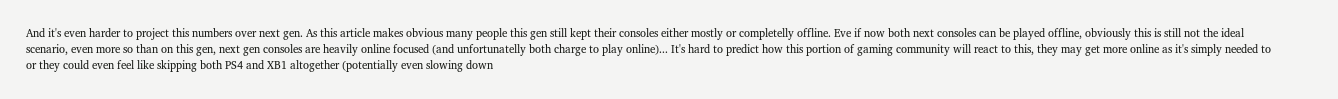And it's even harder to project this numbers over next gen. As this article makes obvious many people this gen still kept their consoles either mostly or completelly offline. Eve if now both next consoles can be played offline, obviously this is still not the ideal scenario, even more so than on this gen, next gen consoles are heavily online focused (and unfortunatelly both charge to play online)... It's hard to predict how this portion of gaming community will react to this, they may get more online as it's simply needed to or they could even feel like skipping both PS4 and XB1 altogether (potentially even slowing down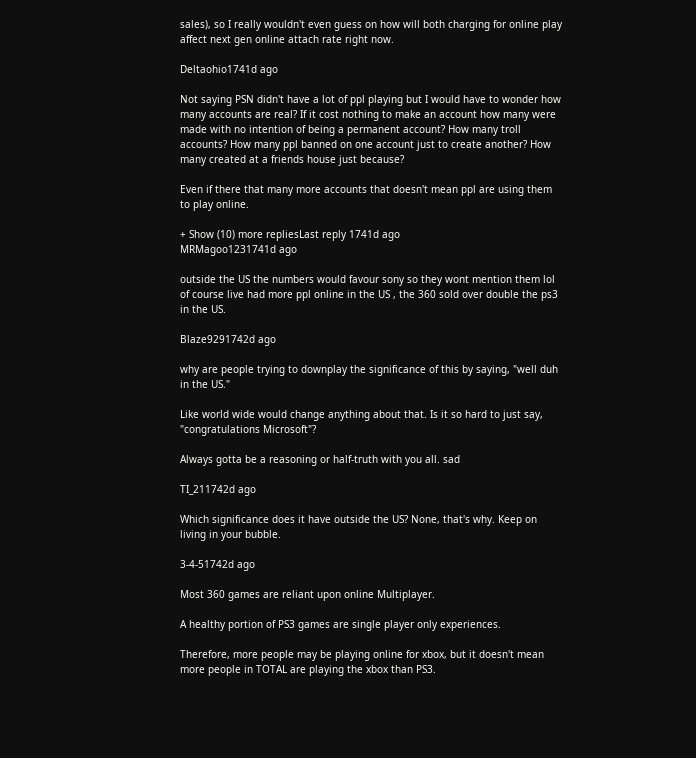sales), so I really wouldn't even guess on how will both charging for online play affect next gen online attach rate right now.

Deltaohio1741d ago

Not saying PSN didn't have a lot of ppl playing but I would have to wonder how many accounts are real? If it cost nothing to make an account how many were made with no intention of being a permanent account? How many troll accounts? How many ppl banned on one account just to create another? How many created at a friends house just because?

Even if there that many more accounts that doesn't mean ppl are using them to play online.

+ Show (10) more repliesLast reply 1741d ago
MRMagoo1231741d ago

outside the US the numbers would favour sony so they wont mention them lol of course live had more ppl online in the US , the 360 sold over double the ps3 in the US.

Blaze9291742d ago

why are people trying to downplay the significance of this by saying, "well duh in the US."

Like world wide would change anything about that. Is it so hard to just say, "congratulations Microsoft"?

Always gotta be a reasoning or half-truth with you all. sad

TI_211742d ago

Which significance does it have outside the US? None, that's why. Keep on living in your bubble.

3-4-51742d ago

Most 360 games are reliant upon online Multiplayer.

A healthy portion of PS3 games are single player only experiences.

Therefore, more people may be playing online for xbox, but it doesn't mean more people in TOTAL are playing the xbox than PS3.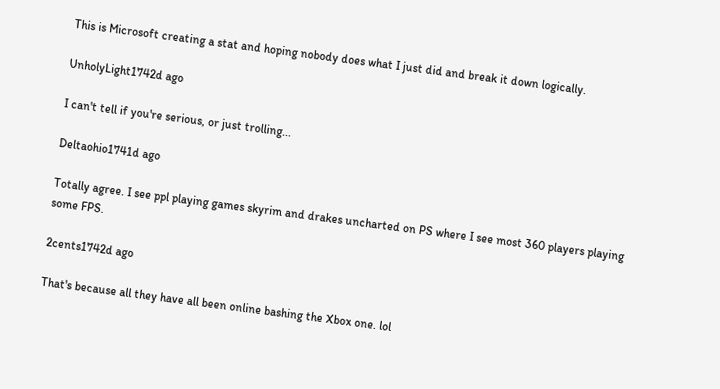This is Microsoft creating a stat and hoping nobody does what I just did and break it down logically.

UnholyLight1742d ago

I can't tell if you're serious, or just trolling...

Deltaohio1741d ago

Totally agree. I see ppl playing games skyrim and drakes uncharted on PS where I see most 360 players playing some FPS.

2cents1742d ago

That's because all they have all been online bashing the Xbox one. lol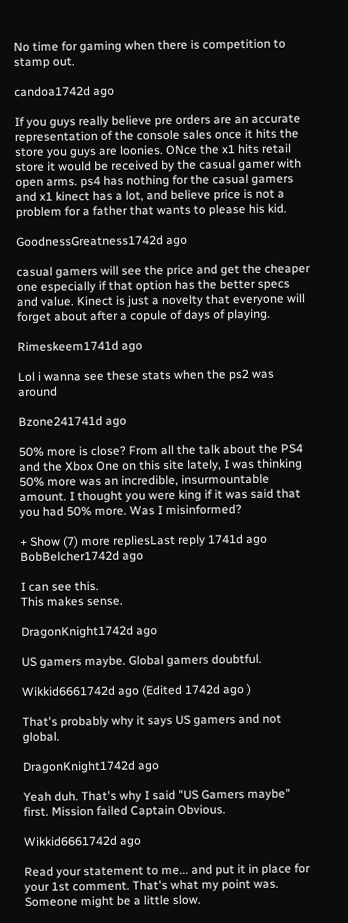No time for gaming when there is competition to stamp out.

candoa1742d ago

If you guys really believe pre orders are an accurate representation of the console sales once it hits the store you guys are loonies. ONce the x1 hits retail store it would be received by the casual gamer with open arms. ps4 has nothing for the casual gamers and x1 kinect has a lot, and believe price is not a problem for a father that wants to please his kid.

GoodnessGreatness1742d ago

casual gamers will see the price and get the cheaper one especially if that option has the better specs and value. Kinect is just a novelty that everyone will forget about after a copule of days of playing.

Rimeskeem1741d ago

Lol i wanna see these stats when the ps2 was around

Bzone241741d ago

50% more is close? From all the talk about the PS4 and the Xbox One on this site lately, I was thinking 50% more was an incredible, insurmountable amount. I thought you were king if it was said that you had 50% more. Was I misinformed?

+ Show (7) more repliesLast reply 1741d ago
BobBelcher1742d ago

I can see this.
This makes sense.

DragonKnight1742d ago

US gamers maybe. Global gamers doubtful.

Wikkid6661742d ago (Edited 1742d ago )

That's probably why it says US gamers and not global.

DragonKnight1742d ago

Yeah duh. That's why I said "US Gamers maybe" first. Mission failed Captain Obvious.

Wikkid6661742d ago

Read your statement to me... and put it in place for your 1st comment. That's what my point was. Someone might be a little slow.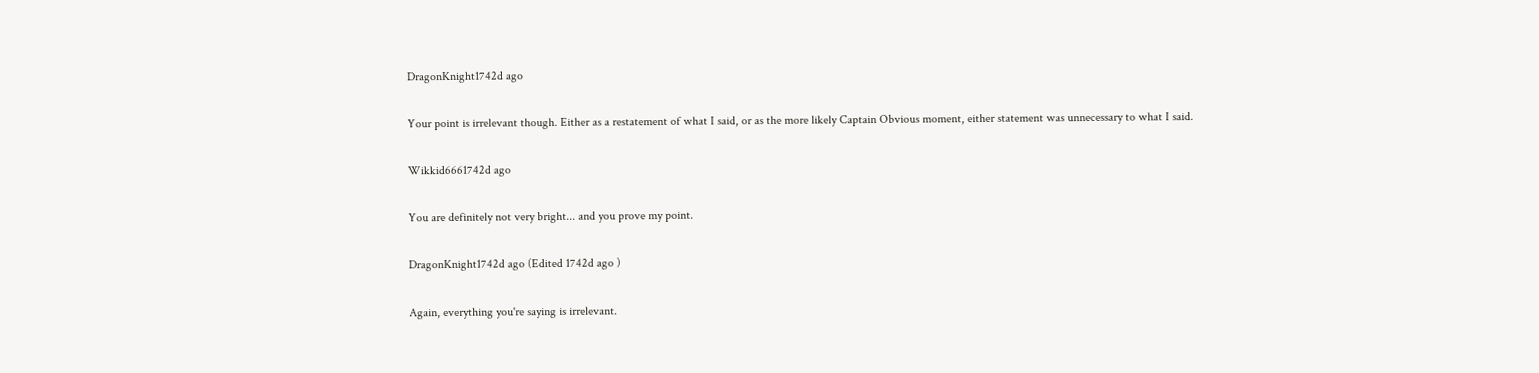DragonKnight1742d ago

Your point is irrelevant though. Either as a restatement of what I said, or as the more likely Captain Obvious moment, either statement was unnecessary to what I said.

Wikkid6661742d ago

You are definitely not very bright... and you prove my point.

DragonKnight1742d ago (Edited 1742d ago )

Again, everything you're saying is irrelevant.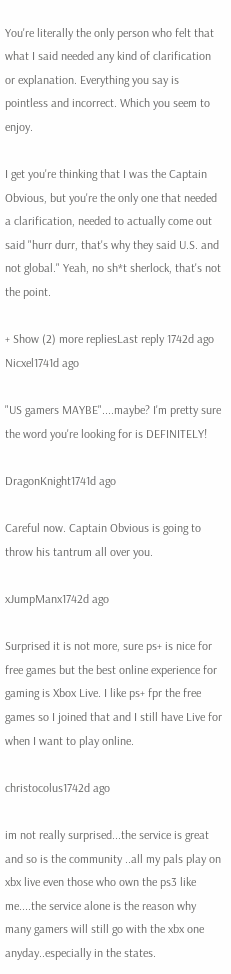You're literally the only person who felt that what I said needed any kind of clarification or explanation. Everything you say is pointless and incorrect. Which you seem to enjoy.

I get you're thinking that I was the Captain Obvious, but you're the only one that needed a clarification, needed to actually come out said "hurr durr, that's why they said U.S. and not global." Yeah, no sh*t sherlock, that's not the point.

+ Show (2) more repliesLast reply 1742d ago
Nicxel1741d ago

"US gamers MAYBE"....maybe? I'm pretty sure the word you're looking for is DEFINITELY!

DragonKnight1741d ago

Careful now. Captain Obvious is going to throw his tantrum all over you.

xJumpManx1742d ago

Surprised it is not more, sure ps+ is nice for free games but the best online experience for gaming is Xbox Live. I like ps+ fpr the free games so I joined that and I still have Live for when I want to play online.

christocolus1742d ago

im not really surprised...the service is great and so is the community ..all my pals play on xbx live even those who own the ps3 like me....the service alone is the reason why many gamers will still go with the xbx one anyday..especially in the states.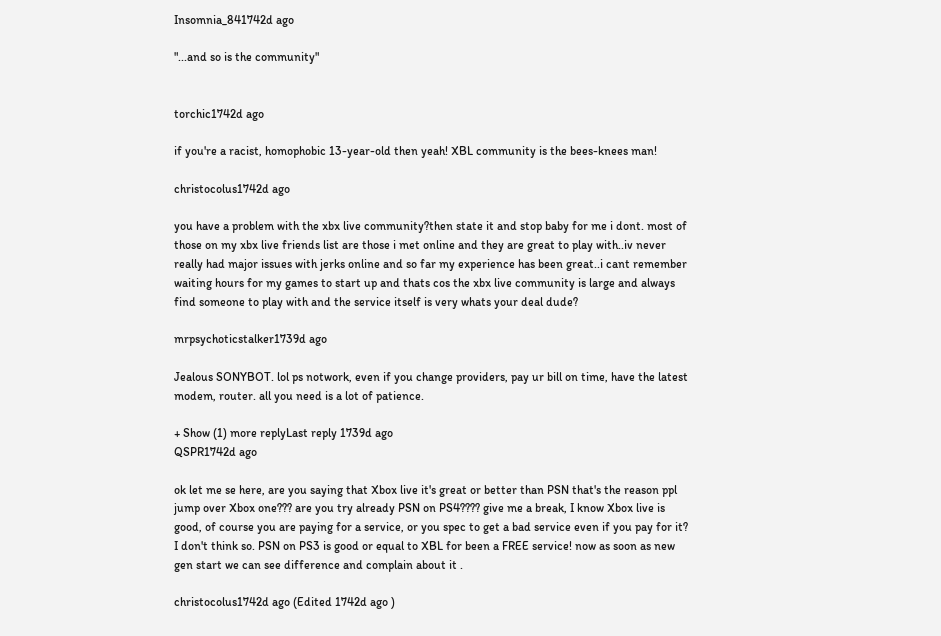Insomnia_841742d ago

"...and so is the community"


torchic1742d ago

if you're a racist, homophobic 13-year-old then yeah! XBL community is the bees-knees man!

christocolus1742d ago

you have a problem with the xbx live community?then state it and stop baby for me i dont. most of those on my xbx live friends list are those i met online and they are great to play with..iv never really had major issues with jerks online and so far my experience has been great..i cant remember waiting hours for my games to start up and thats cos the xbx live community is large and always find someone to play with and the service itself is very whats your deal dude?

mrpsychoticstalker1739d ago

Jealous SONYBOT. lol ps notwork, even if you change providers, pay ur bill on time, have the latest modem, router. all you need is a lot of patience.

+ Show (1) more replyLast reply 1739d ago
QSPR1742d ago

ok let me se here, are you saying that Xbox live it's great or better than PSN that's the reason ppl jump over Xbox one??? are you try already PSN on PS4???? give me a break, I know Xbox live is good, of course you are paying for a service, or you spec to get a bad service even if you pay for it? I don't think so. PSN on PS3 is good or equal to XBL for been a FREE service! now as soon as new gen start we can see difference and complain about it .

christocolus1742d ago (Edited 1742d ago )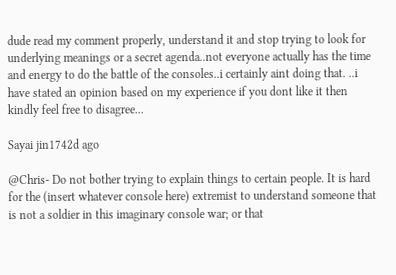dude read my comment properly, understand it and stop trying to look for underlying meanings or a secret agenda..not everyone actually has the time and energy to do the battle of the consoles..i certainly aint doing that. ..i have stated an opinion based on my experience if you dont like it then kindly feel free to disagree...

Sayai jin1742d ago

@Chris- Do not bother trying to explain things to certain people. It is hard for the (insert whatever console here) extremist to understand someone that is not a soldier in this imaginary console war; or that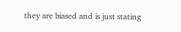they are biased and is just stating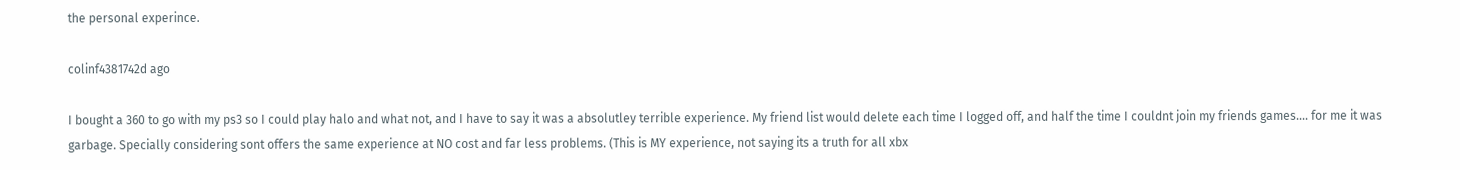the personal experince.

colinf4381742d ago

I bought a 360 to go with my ps3 so I could play halo and what not, and I have to say it was a absolutley terrible experience. My friend list would delete each time I logged off, and half the time I couldnt join my friends games.... for me it was garbage. Specially considering sont offers the same experience at NO cost and far less problems. (This is MY experience, not saying its a truth for all xbx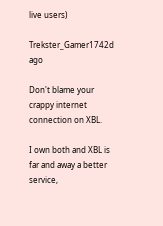live users)

Trekster_Gamer1742d ago

Don't blame your crappy internet connection on XBL.

I own both and XBL is far and away a better service,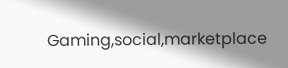Gaming,social,marketplace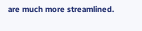are much more streamlined.